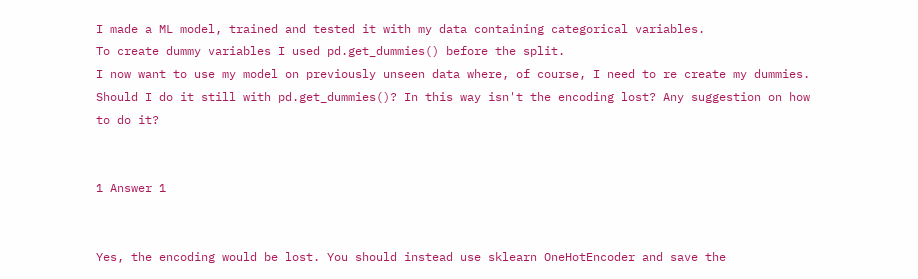I made a ML model, trained and tested it with my data containing categorical variables.
To create dummy variables I used pd.get_dummies() before the split.
I now want to use my model on previously unseen data where, of course, I need to re create my dummies. Should I do it still with pd.get_dummies()? In this way isn't the encoding lost? Any suggestion on how to do it?


1 Answer 1


Yes, the encoding would be lost. You should instead use sklearn OneHotEncoder and save the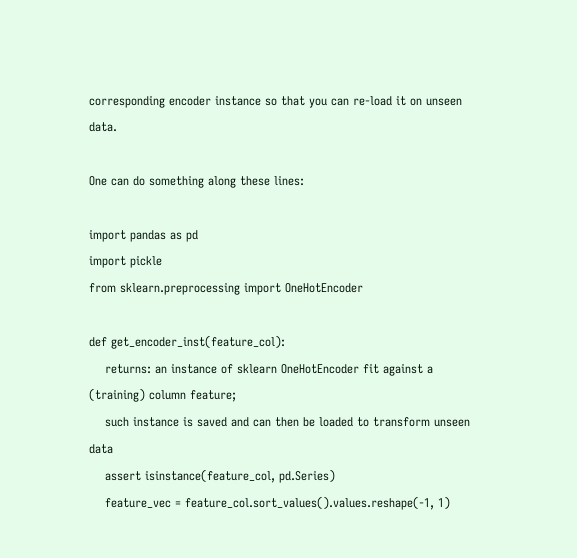corresponding encoder instance so that you can re-load it on unseen data.

One can do something along these lines:

import pandas as pd
import pickle
from sklearn.preprocessing import OneHotEncoder

def get_encoder_inst(feature_col):
    returns: an instance of sklearn OneHotEncoder fit against a (training) column feature;
    such instance is saved and can then be loaded to transform unseen data
    assert isinstance(feature_col, pd.Series)
    feature_vec = feature_col.sort_values().values.reshape(-1, 1)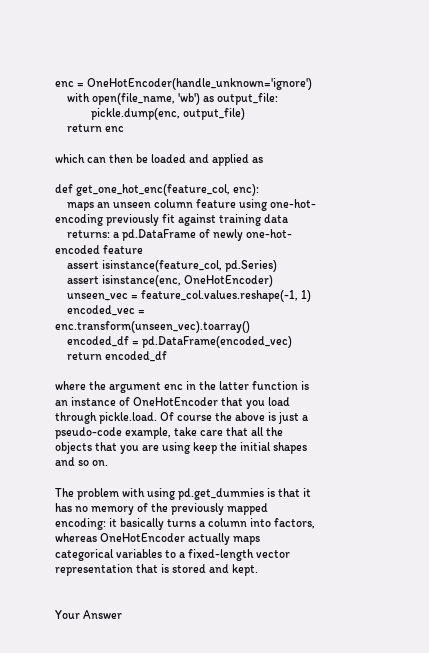enc = OneHotEncoder(handle_unknown='ignore')
    with open(file_name, 'wb') as output_file:
            pickle.dump(enc, output_file)
    return enc

which can then be loaded and applied as

def get_one_hot_enc(feature_col, enc):
    maps an unseen column feature using one-hot-encoding previously fit against training data
    returns: a pd.DataFrame of newly one-hot-encoded feature
    assert isinstance(feature_col, pd.Series)
    assert isinstance(enc, OneHotEncoder)
    unseen_vec = feature_col.values.reshape(-1, 1)
    encoded_vec = enc.transform(unseen_vec).toarray()
    encoded_df = pd.DataFrame(encoded_vec)
    return encoded_df

where the argument enc in the latter function is an instance of OneHotEncoder that you load through pickle.load. Of course the above is just a pseudo-code example, take care that all the objects that you are using keep the initial shapes and so on.

The problem with using pd.get_dummies is that it has no memory of the previously mapped encoding: it basically turns a column into factors, whereas OneHotEncoder actually maps categorical variables to a fixed-length vector representation that is stored and kept.


Your Answer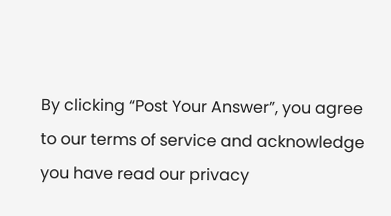By clicking “Post Your Answer”, you agree to our terms of service and acknowledge you have read our privacy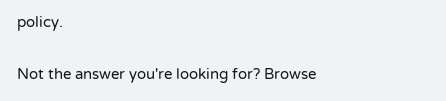policy.

Not the answer you're looking for? Browse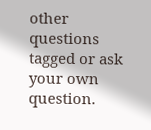other questions tagged or ask your own question.